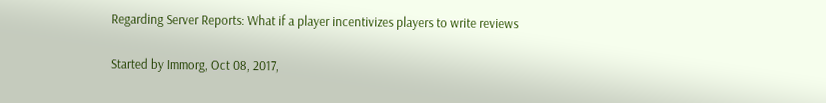Regarding Server Reports: What if a player incentivizes players to write reviews

Started by Immorg, Oct 08, 2017,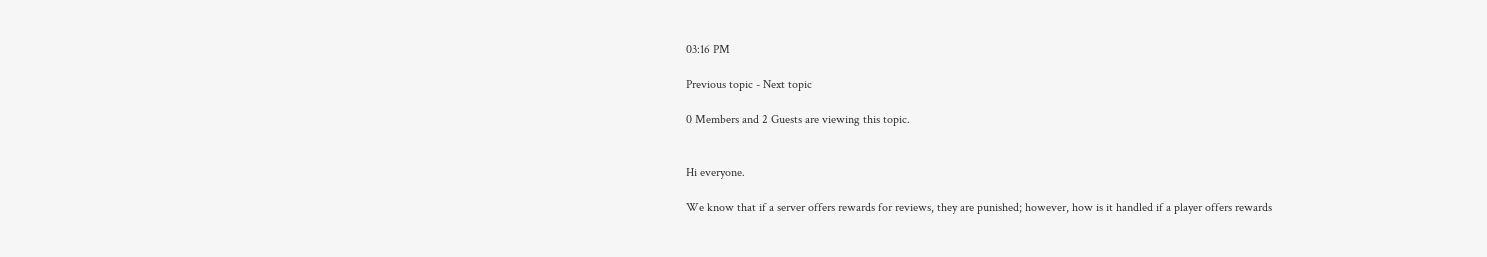03:16 PM

Previous topic - Next topic

0 Members and 2 Guests are viewing this topic.


Hi everyone.

We know that if a server offers rewards for reviews, they are punished; however, how is it handled if a player offers rewards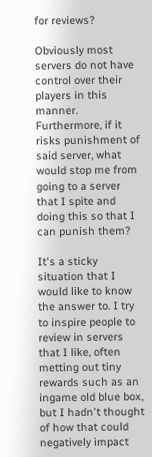for reviews?

Obviously most servers do not have control over their players in this manner. Furthermore, if it risks punishment of said server, what would stop me from going to a server that I spite and doing this so that I can punish them?

It's a sticky situation that I would like to know the answer to. I try to inspire people to review in servers that I like, often metting out tiny rewards such as an ingame old blue box, but I hadn't thought of how that could negatively impact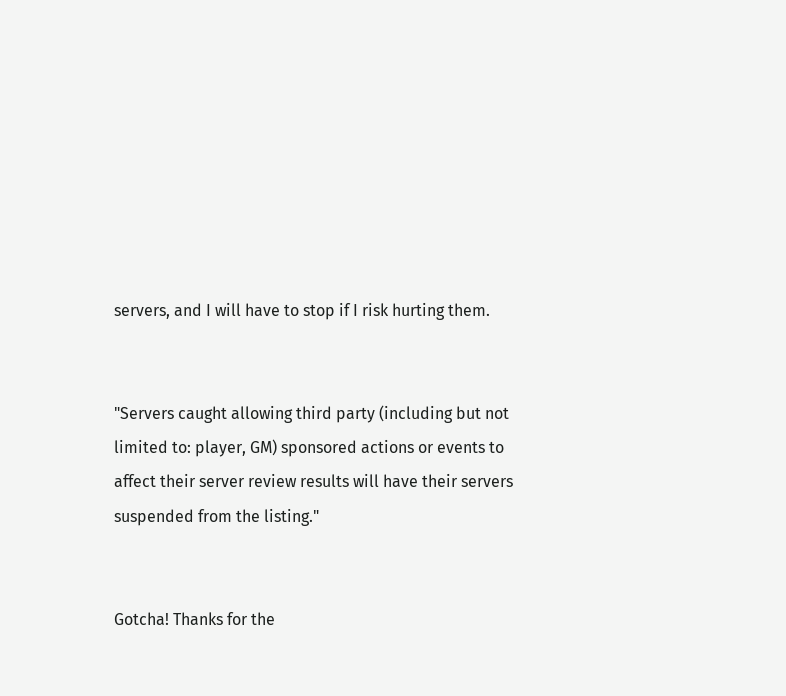servers, and I will have to stop if I risk hurting them.


"Servers caught allowing third party (including but not limited to: player, GM) sponsored actions or events to affect their server review results will have their servers suspended from the listing."


Gotcha! Thanks for the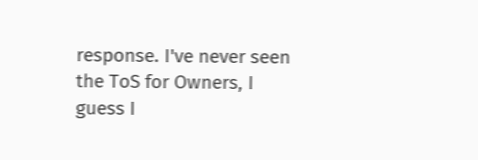response. I've never seen the ToS for Owners, I guess I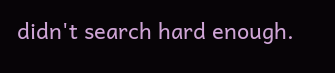didn't search hard enough.